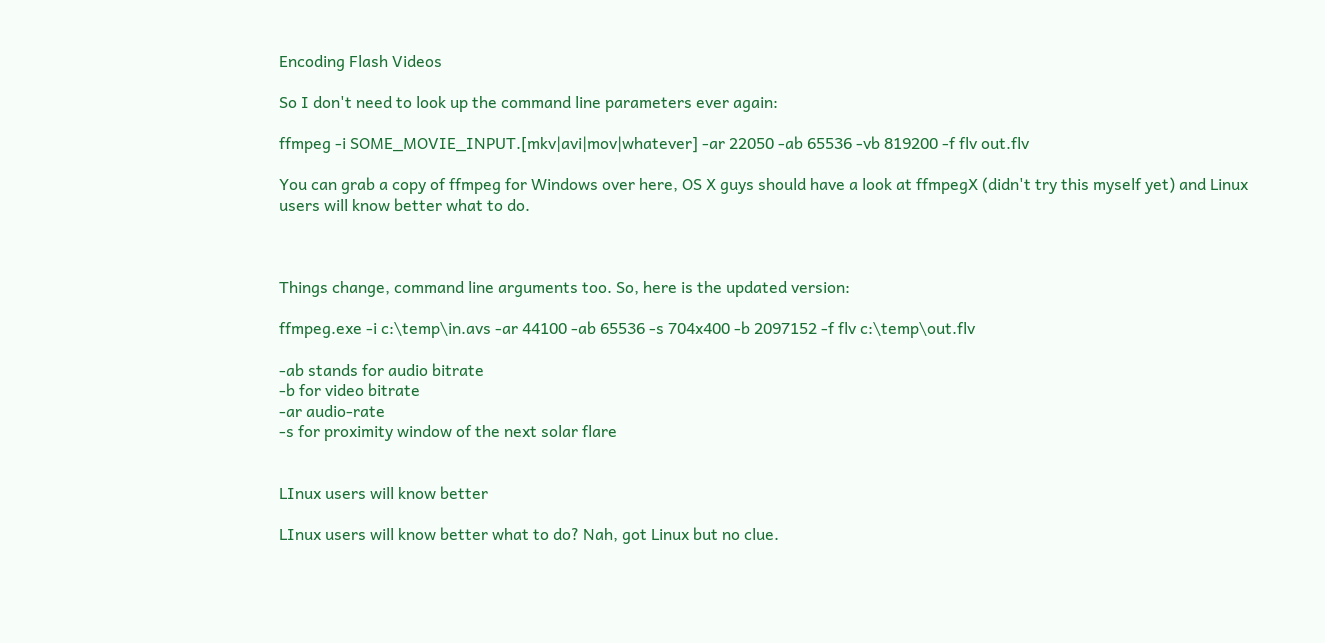Encoding Flash Videos

So I don't need to look up the command line parameters ever again:

ffmpeg -i SOME_MOVIE_INPUT.[mkv|avi|mov|whatever] -ar 22050 -ab 65536 -vb 819200 -f flv out.flv

You can grab a copy of ffmpeg for Windows over here, OS X guys should have a look at ffmpegX (didn't try this myself yet) and Linux users will know better what to do.



Things change, command line arguments too. So, here is the updated version:

ffmpeg.exe -i c:\temp\in.avs -ar 44100 -ab 65536 -s 704x400 -b 2097152 -f flv c:\temp\out.flv

-ab stands for audio bitrate
-b for video bitrate
-ar audio-rate
-s for proximity window of the next solar flare


LInux users will know better

LInux users will know better what to do? Nah, got Linux but no clue.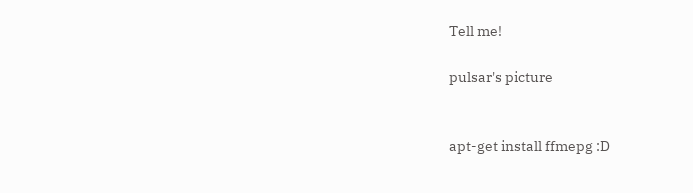Tell me!

pulsar's picture


apt-get install ffmepg :D